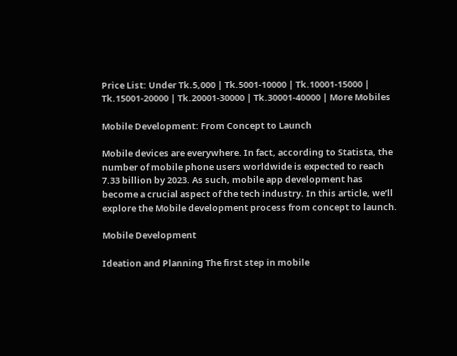Price List: Under Tk.5,000 | Tk.5001-10000 | Tk.10001-15000 | Tk.15001-20000 | Tk.20001-30000 | Tk.30001-40000 | More Mobiles

Mobile Development: From Concept to Launch

Mobile devices are everywhere. In fact, according to Statista, the number of mobile phone users worldwide is expected to reach 7.33 billion by 2023. As such, mobile app development has become a crucial aspect of the tech industry. In this article, we’ll explore the Mobile development process from concept to launch.

Mobile Development

Ideation and Planning The first step in mobile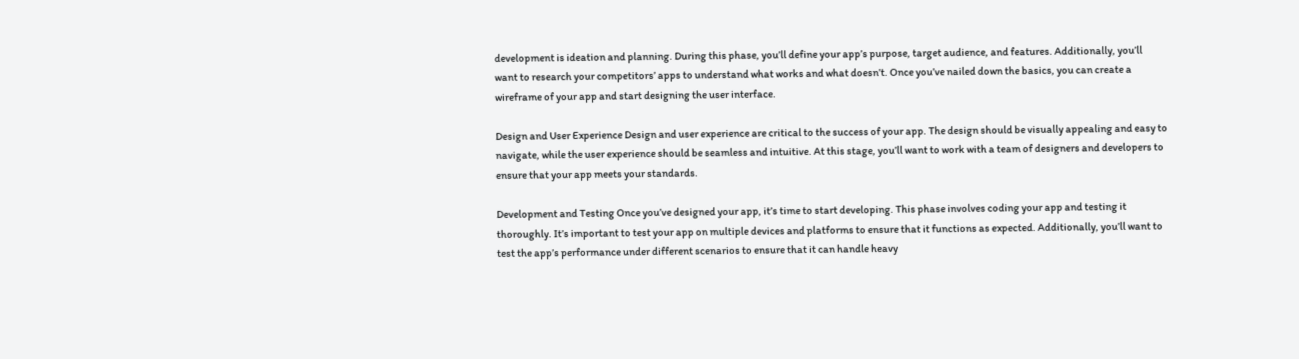development is ideation and planning. During this phase, you’ll define your app’s purpose, target audience, and features. Additionally, you’ll want to research your competitors’ apps to understand what works and what doesn’t. Once you’ve nailed down the basics, you can create a wireframe of your app and start designing the user interface.

Design and User Experience Design and user experience are critical to the success of your app. The design should be visually appealing and easy to navigate, while the user experience should be seamless and intuitive. At this stage, you’ll want to work with a team of designers and developers to ensure that your app meets your standards.

Development and Testing Once you’ve designed your app, it’s time to start developing. This phase involves coding your app and testing it thoroughly. It’s important to test your app on multiple devices and platforms to ensure that it functions as expected. Additionally, you’ll want to test the app’s performance under different scenarios to ensure that it can handle heavy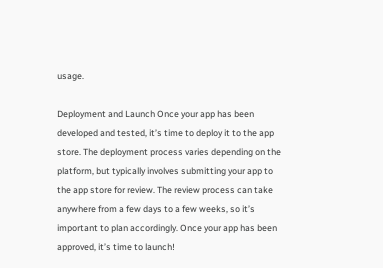usage.

Deployment and Launch Once your app has been developed and tested, it’s time to deploy it to the app store. The deployment process varies depending on the platform, but typically involves submitting your app to the app store for review. The review process can take anywhere from a few days to a few weeks, so it’s important to plan accordingly. Once your app has been approved, it’s time to launch!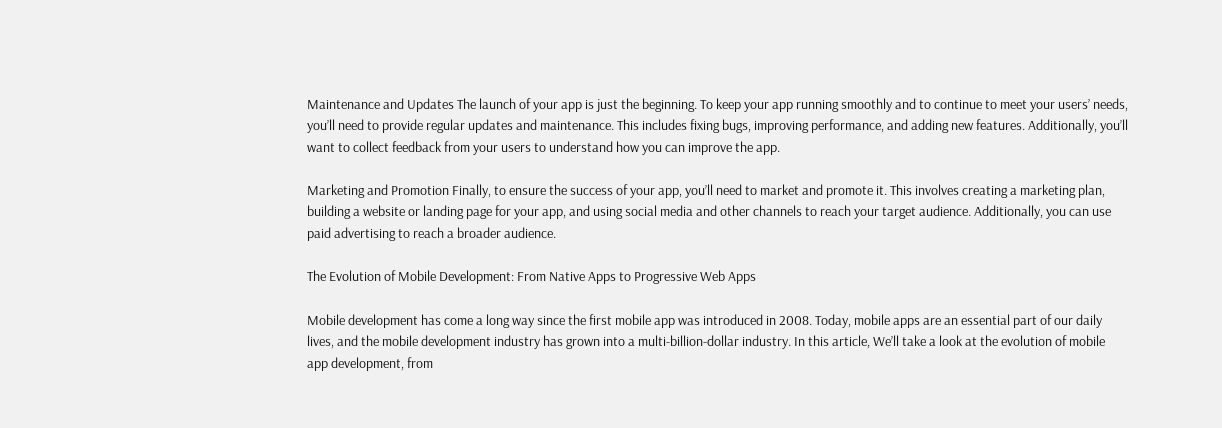Maintenance and Updates The launch of your app is just the beginning. To keep your app running smoothly and to continue to meet your users’ needs, you’ll need to provide regular updates and maintenance. This includes fixing bugs, improving performance, and adding new features. Additionally, you’ll want to collect feedback from your users to understand how you can improve the app.

Marketing and Promotion Finally, to ensure the success of your app, you’ll need to market and promote it. This involves creating a marketing plan, building a website or landing page for your app, and using social media and other channels to reach your target audience. Additionally, you can use paid advertising to reach a broader audience.

The Evolution of Mobile Development: From Native Apps to Progressive Web Apps

Mobile development has come a long way since the first mobile app was introduced in 2008. Today, mobile apps are an essential part of our daily lives, and the mobile development industry has grown into a multi-billion-dollar industry. In this article, We’ll take a look at the evolution of mobile app development, from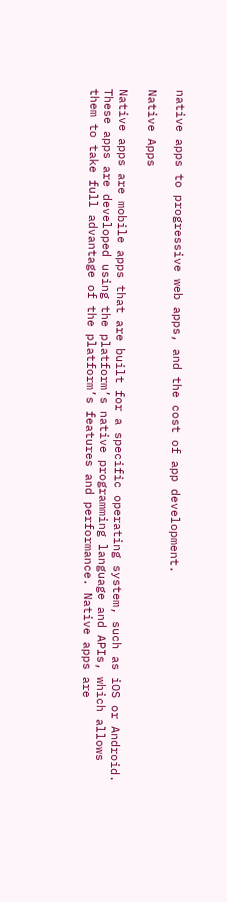native apps to progressive web apps, and the cost of app development.

Native Apps

Native apps are mobile apps that are built for a specific operating system, such as iOS or Android. These apps are developed using the platform’s native programming language and APIs, which allows them to take full advantage of the platform’s features and performance. Native apps are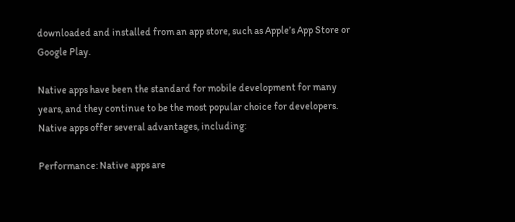downloaded and installed from an app store, such as Apple’s App Store or Google Play.

Native apps have been the standard for mobile development for many years, and they continue to be the most popular choice for developers. Native apps offer several advantages, including:

Performance: Native apps are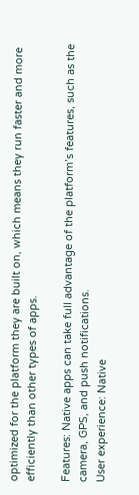optimized for the platform they are built on, which means they run faster and more efficiently than other types of apps.

Features: Native apps can take full advantage of the platform’s features, such as the camera, GPS, and push notifications.
User experience: Native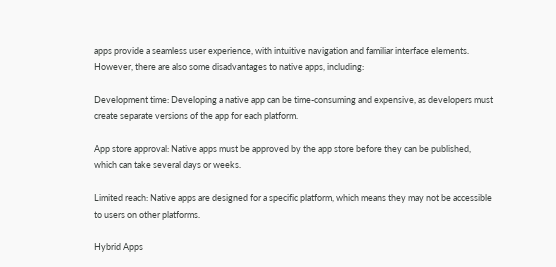apps provide a seamless user experience, with intuitive navigation and familiar interface elements.
However, there are also some disadvantages to native apps, including:

Development time: Developing a native app can be time-consuming and expensive, as developers must create separate versions of the app for each platform.

App store approval: Native apps must be approved by the app store before they can be published, which can take several days or weeks.

Limited reach: Native apps are designed for a specific platform, which means they may not be accessible to users on other platforms.

Hybrid Apps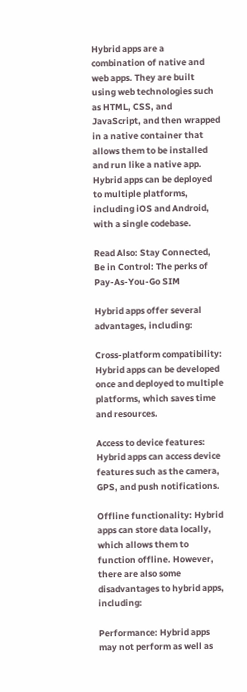Hybrid apps are a combination of native and web apps. They are built using web technologies such as HTML, CSS, and JavaScript, and then wrapped in a native container that allows them to be installed and run like a native app. Hybrid apps can be deployed to multiple platforms, including iOS and Android, with a single codebase.

Read Also: Stay Connected, Be in Control: The perks of Pay-As-You-Go SIM

Hybrid apps offer several advantages, including:

Cross-platform compatibility: Hybrid apps can be developed once and deployed to multiple platforms, which saves time and resources.

Access to device features: Hybrid apps can access device features such as the camera, GPS, and push notifications.

Offline functionality: Hybrid apps can store data locally, which allows them to function offline. However, there are also some disadvantages to hybrid apps, including:

Performance: Hybrid apps may not perform as well as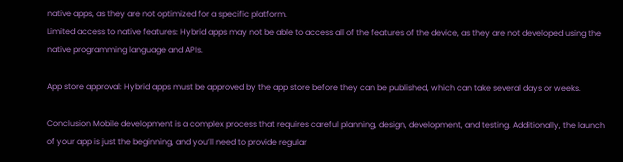native apps, as they are not optimized for a specific platform.
Limited access to native features: Hybrid apps may not be able to access all of the features of the device, as they are not developed using the native programming language and APIs.

App store approval: Hybrid apps must be approved by the app store before they can be published, which can take several days or weeks.

Conclusion Mobile development is a complex process that requires careful planning, design, development, and testing. Additionally, the launch of your app is just the beginning, and you’ll need to provide regular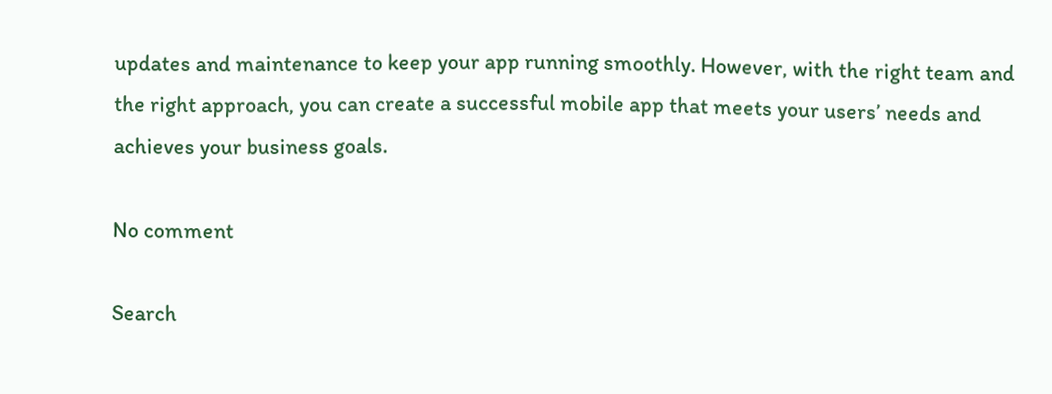updates and maintenance to keep your app running smoothly. However, with the right team and the right approach, you can create a successful mobile app that meets your users’ needs and achieves your business goals.

No comment

Search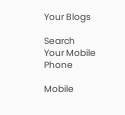Your Blogs

Search Your Mobile Phone

Mobile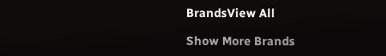BrandsView All

Show More Brands